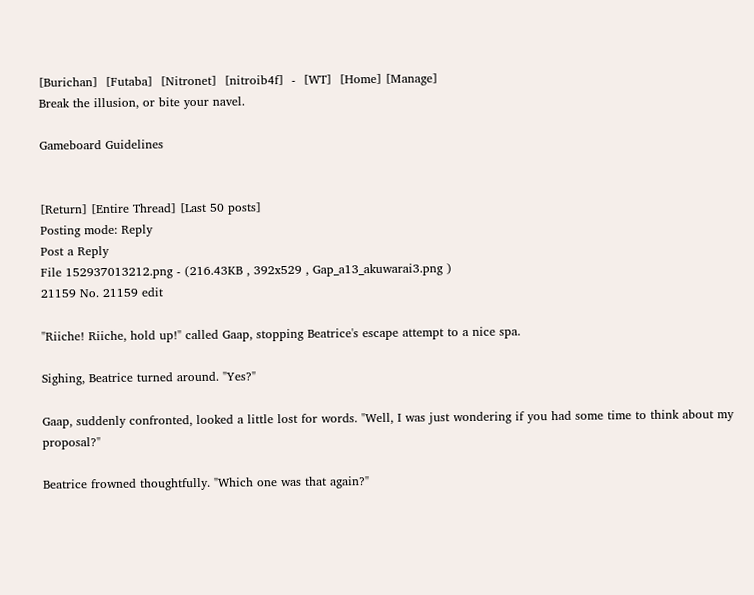[Burichan]  [Futaba]  [Nitronet]  [nitroib4f]  -  [WT]  [Home] [Manage]
Break the illusion, or bite your navel.

Gameboard Guidelines


[Return] [Entire Thread] [Last 50 posts]
Posting mode: Reply
Post a Reply
File 152937013212.png - (216.43KB , 392x529 , Gap_a13_akuwarai3.png )
21159 No. 21159 edit

"Riiche! Riiche, hold up!" called Gaap, stopping Beatrice's escape attempt to a nice spa.

Sighing, Beatrice turned around. "Yes?"

Gaap, suddenly confronted, looked a little lost for words. "Well, I was just wondering if you had some time to think about my proposal?"

Beatrice frowned thoughtfully. "Which one was that again?"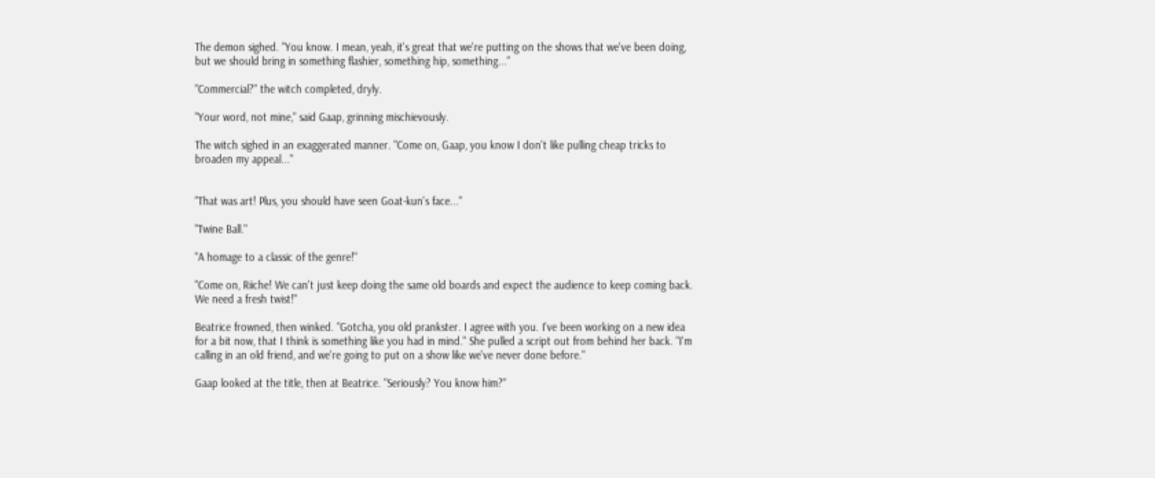The demon sighed. "You know. I mean, yeah, it's great that we're putting on the shows that we've been doing, but we should bring in something flashier, something hip, something..."

"Commercial?" the witch completed, dryly.

"Your word, not mine," said Gaap, grinning mischievously.

The witch sighed in an exaggerated manner. "Come on, Gaap, you know I don't like pulling cheap tricks to broaden my appeal..."


"That was art! Plus, you should have seen Goat-kun's face..."

"Twine Ball."

"A homage to a classic of the genre!"

"Come on, Riiche! We can't just keep doing the same old boards and expect the audience to keep coming back. We need a fresh twist!"

Beatrice frowned, then winked. "Gotcha, you old prankster. I agree with you. I've been working on a new idea for a bit now, that I think is something like you had in mind." She pulled a script out from behind her back. "I'm calling in an old friend, and we're going to put on a show like we've never done before."

Gaap looked at the title, then at Beatrice. "Seriously? You know him?"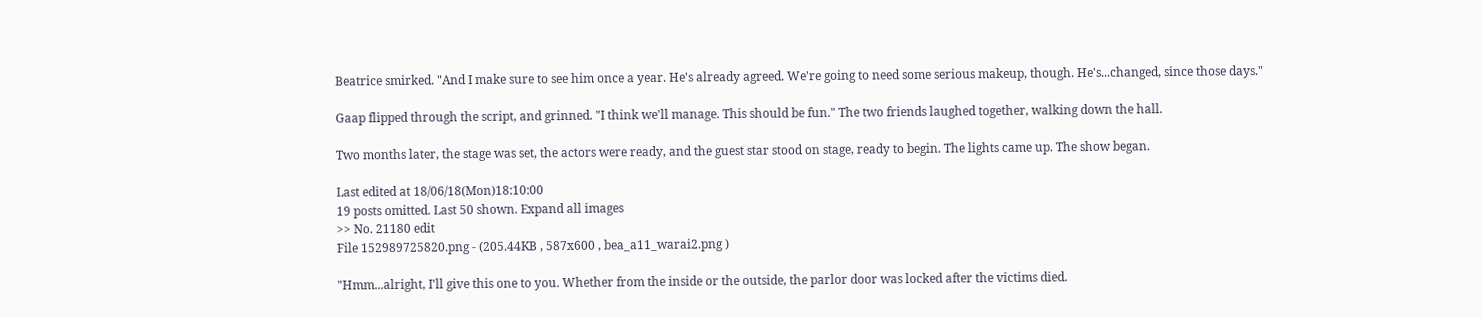Beatrice smirked. "And I make sure to see him once a year. He's already agreed. We're going to need some serious makeup, though. He's...changed, since those days."

Gaap flipped through the script, and grinned. "I think we'll manage. This should be fun." The two friends laughed together, walking down the hall.

Two months later, the stage was set, the actors were ready, and the guest star stood on stage, ready to begin. The lights came up. The show began.

Last edited at 18/06/18(Mon)18:10:00
19 posts omitted. Last 50 shown. Expand all images
>> No. 21180 edit
File 152989725820.png - (205.44KB , 587x600 , bea_a11_warai2.png )

"Hmm...alright, I'll give this one to you. Whether from the inside or the outside, the parlor door was locked after the victims died.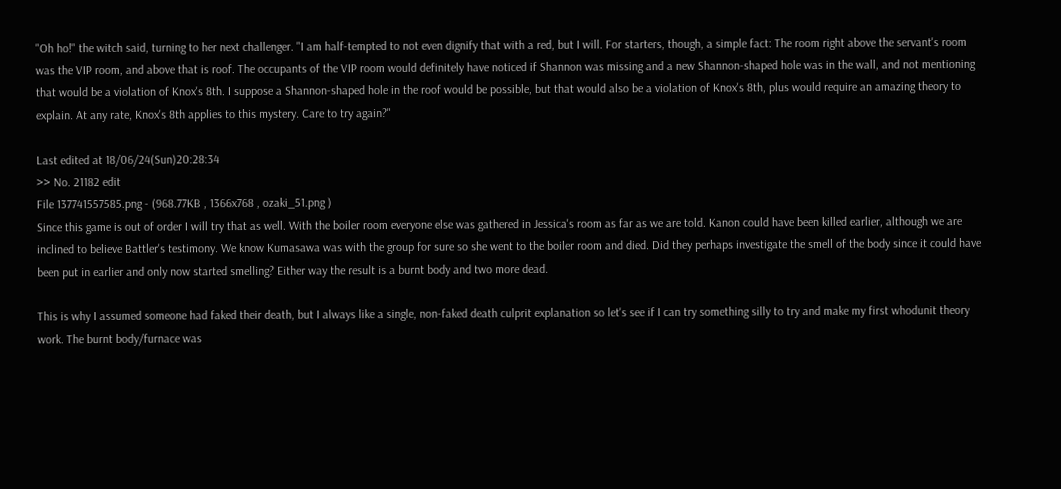"Oh ho!" the witch said, turning to her next challenger. "I am half-tempted to not even dignify that with a red, but I will. For starters, though, a simple fact: The room right above the servant's room was the VIP room, and above that is roof. The occupants of the VIP room would definitely have noticed if Shannon was missing and a new Shannon-shaped hole was in the wall, and not mentioning that would be a violation of Knox's 8th. I suppose a Shannon-shaped hole in the roof would be possible, but that would also be a violation of Knox's 8th, plus would require an amazing theory to explain. At any rate, Knox's 8th applies to this mystery. Care to try again?"

Last edited at 18/06/24(Sun)20:28:34
>> No. 21182 edit
File 137741557585.png - (968.77KB , 1366x768 , ozaki_51.png )
Since this game is out of order I will try that as well. With the boiler room everyone else was gathered in Jessica's room as far as we are told. Kanon could have been killed earlier, although we are inclined to believe Battler's testimony. We know Kumasawa was with the group for sure so she went to the boiler room and died. Did they perhaps investigate the smell of the body since it could have been put in earlier and only now started smelling? Either way the result is a burnt body and two more dead.

This is why I assumed someone had faked their death, but I always like a single, non-faked death culprit explanation so let's see if I can try something silly to try and make my first whodunit theory work. The burnt body/furnace was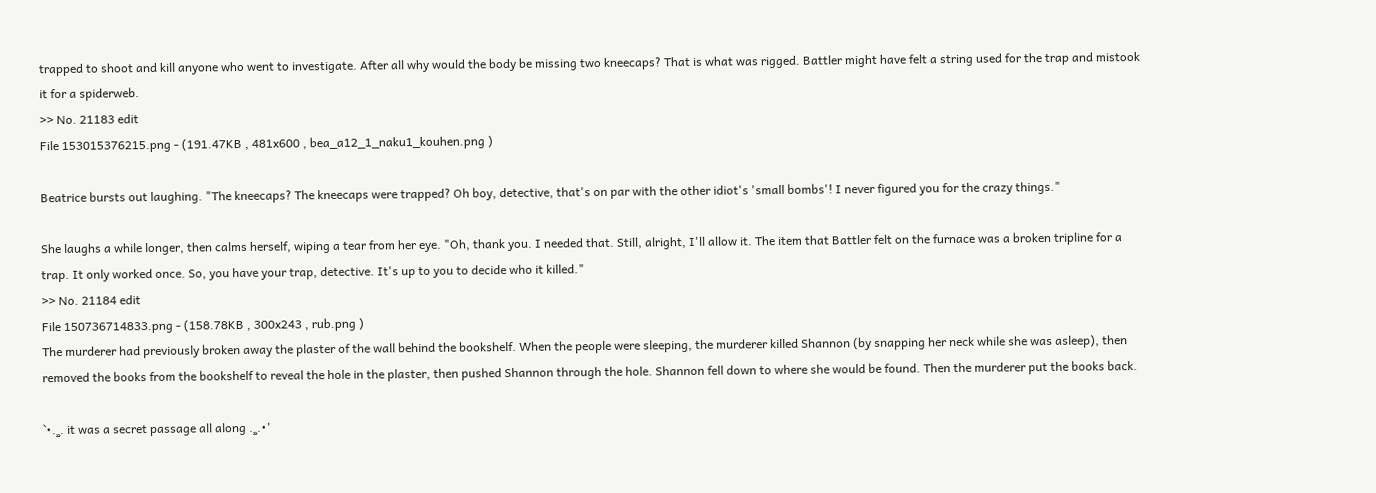trapped to shoot and kill anyone who went to investigate. After all why would the body be missing two kneecaps? That is what was rigged. Battler might have felt a string used for the trap and mistook it for a spiderweb.
>> No. 21183 edit
File 153015376215.png - (191.47KB , 481x600 , bea_a12_1_naku1_kouhen.png )

Beatrice bursts out laughing. "The kneecaps? The kneecaps were trapped? Oh boy, detective, that's on par with the other idiot's 'small bombs'! I never figured you for the crazy things."

She laughs a while longer, then calms herself, wiping a tear from her eye. "Oh, thank you. I needed that. Still, alright, I'll allow it. The item that Battler felt on the furnace was a broken tripline for a trap. It only worked once. So, you have your trap, detective. It's up to you to decide who it killed."
>> No. 21184 edit
File 150736714833.png - (158.78KB , 300x243 , rub.png )
The murderer had previously broken away the plaster of the wall behind the bookshelf. When the people were sleeping, the murderer killed Shannon (by snapping her neck while she was asleep), then removed the books from the bookshelf to reveal the hole in the plaster, then pushed Shannon through the hole. Shannon fell down to where she would be found. Then the murderer put the books back.

`•.¸¸. it was a secret passage all along .¸¸.•'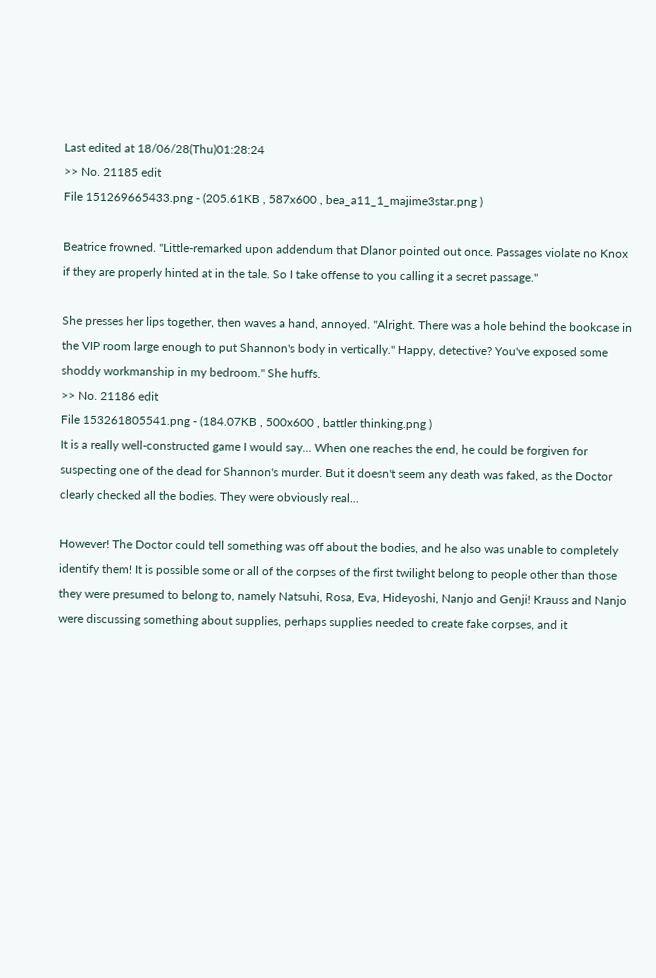Last edited at 18/06/28(Thu)01:28:24
>> No. 21185 edit
File 151269665433.png - (205.61KB , 587x600 , bea_a11_1_majime3star.png )

Beatrice frowned. "Little-remarked upon addendum that Dlanor pointed out once. Passages violate no Knox if they are properly hinted at in the tale. So I take offense to you calling it a secret passage."

She presses her lips together, then waves a hand, annoyed. "Alright. There was a hole behind the bookcase in the VIP room large enough to put Shannon's body in vertically." Happy, detective? You've exposed some shoddy workmanship in my bedroom." She huffs.
>> No. 21186 edit
File 153261805541.png - (184.07KB , 500x600 , battler thinking.png )
It is a really well-constructed game I would say... When one reaches the end, he could be forgiven for suspecting one of the dead for Shannon's murder. But it doesn't seem any death was faked, as the Doctor clearly checked all the bodies. They were obviously real...

However! The Doctor could tell something was off about the bodies, and he also was unable to completely identify them! It is possible some or all of the corpses of the first twilight belong to people other than those they were presumed to belong to, namely Natsuhi, Rosa, Eva, Hideyoshi, Nanjo and Genji! Krauss and Nanjo were discussing something about supplies, perhaps supplies needed to create fake corpses, and it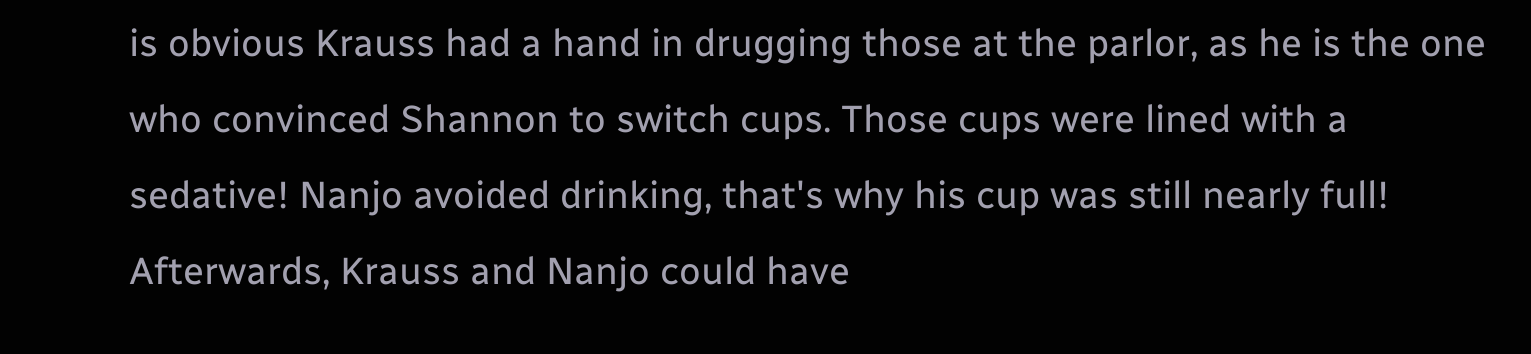is obvious Krauss had a hand in drugging those at the parlor, as he is the one who convinced Shannon to switch cups. Those cups were lined with a sedative! Nanjo avoided drinking, that's why his cup was still nearly full! Afterwards, Krauss and Nanjo could have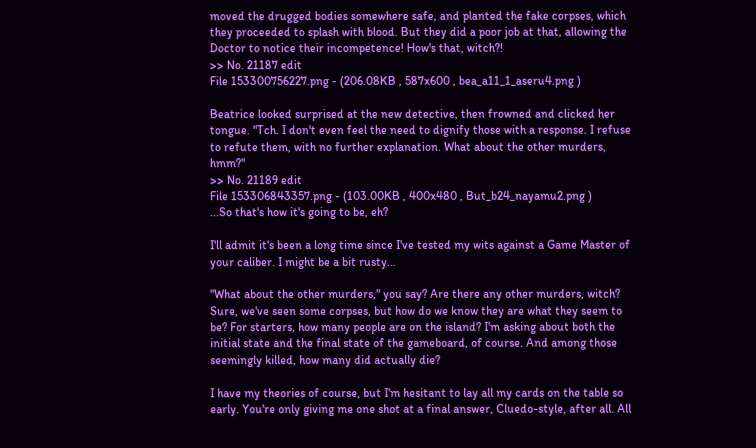moved the drugged bodies somewhere safe, and planted the fake corpses, which they proceeded to splash with blood. But they did a poor job at that, allowing the Doctor to notice their incompetence! How's that, witch?!
>> No. 21187 edit
File 153300756227.png - (206.08KB , 587x600 , bea_a11_1_aseru4.png )

Beatrice looked surprised at the new detective, then frowned and clicked her tongue. "Tch. I don't even feel the need to dignify those with a response. I refuse to refute them, with no further explanation. What about the other murders, hmm?"
>> No. 21189 edit
File 153306843357.png - (103.00KB , 400x480 , But_b24_nayamu2.png )
...So that's how it's going to be, eh?

I'll admit it's been a long time since I've tested my wits against a Game Master of your caliber. I might be a bit rusty...

"What about the other murders," you say? Are there any other murders, witch? Sure, we've seen some corpses, but how do we know they are what they seem to be? For starters, how many people are on the island? I'm asking about both the initial state and the final state of the gameboard, of course. And among those seemingly killed, how many did actually die?

I have my theories of course, but I'm hesitant to lay all my cards on the table so early. You're only giving me one shot at a final answer, Cluedo-style, after all. All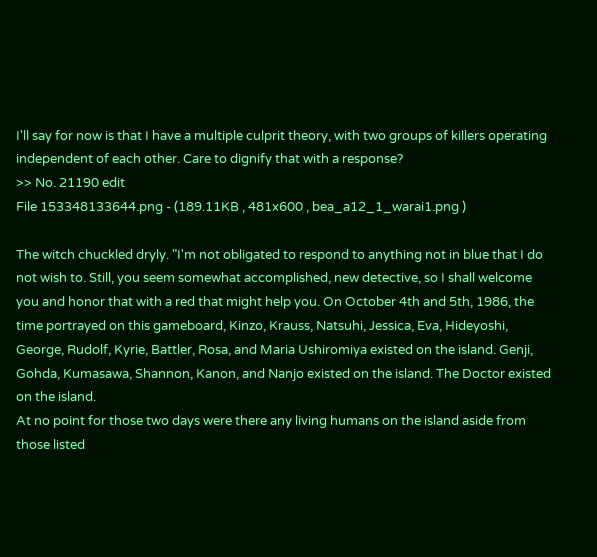I'll say for now is that I have a multiple culprit theory, with two groups of killers operating independent of each other. Care to dignify that with a response?
>> No. 21190 edit
File 153348133644.png - (189.11KB , 481x600 , bea_a12_1_warai1.png )

The witch chuckled dryly. "I'm not obligated to respond to anything not in blue that I do not wish to. Still, you seem somewhat accomplished, new detective, so I shall welcome you and honor that with a red that might help you. On October 4th and 5th, 1986, the time portrayed on this gameboard, Kinzo, Krauss, Natsuhi, Jessica, Eva, Hideyoshi, George, Rudolf, Kyrie, Battler, Rosa, and Maria Ushiromiya existed on the island. Genji, Gohda, Kumasawa, Shannon, Kanon, and Nanjo existed on the island. The Doctor existed on the island.
At no point for those two days were there any living humans on the island aside from those listed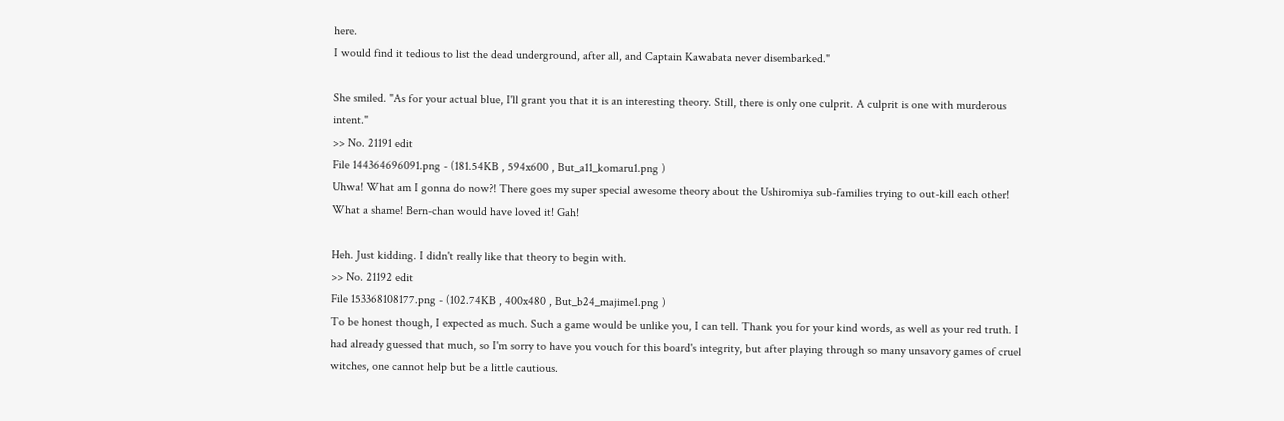here.
I would find it tedious to list the dead underground, after all, and Captain Kawabata never disembarked."

She smiled. "As for your actual blue, I'll grant you that it is an interesting theory. Still, there is only one culprit. A culprit is one with murderous intent."
>> No. 21191 edit
File 144364696091.png - (181.54KB , 594x600 , But_a11_komaru1.png )
Uhwa! What am I gonna do now?! There goes my super special awesome theory about the Ushiromiya sub-families trying to out-kill each other! What a shame! Bern-chan would have loved it! Gah!

Heh. Just kidding. I didn't really like that theory to begin with.
>> No. 21192 edit
File 153368108177.png - (102.74KB , 400x480 , But_b24_majime1.png )
To be honest though, I expected as much. Such a game would be unlike you, I can tell. Thank you for your kind words, as well as your red truth. I had already guessed that much, so I'm sorry to have you vouch for this board's integrity, but after playing through so many unsavory games of cruel witches, one cannot help but be a little cautious.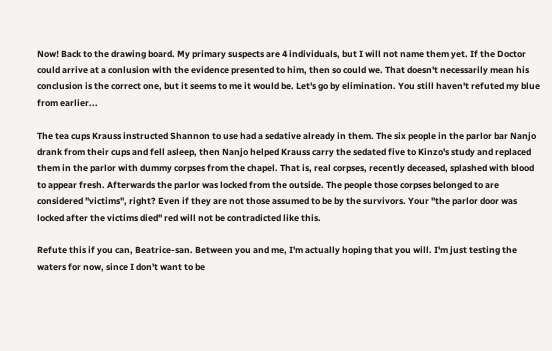Now! Back to the drawing board. My primary suspects are 4 individuals, but I will not name them yet. If the Doctor could arrive at a conlusion with the evidence presented to him, then so could we. That doesn't necessarily mean his conclusion is the correct one, but it seems to me it would be. Let's go by elimination. You still haven't refuted my blue from earlier...

The tea cups Krauss instructed Shannon to use had a sedative already in them. The six people in the parlor bar Nanjo drank from their cups and fell asleep, then Nanjo helped Krauss carry the sedated five to Kinzo's study and replaced them in the parlor with dummy corpses from the chapel. That is, real corpses, recently deceased, splashed with blood to appear fresh. Afterwards the parlor was locked from the outside. The people those corpses belonged to are considered "victims", right? Even if they are not those assumed to be by the survivors. Your "the parlor door was locked after the victims died" red will not be contradicted like this.

Refute this if you can, Beatrice-san. Between you and me, I'm actually hoping that you will. I'm just testing the waters for now, since I don't want to be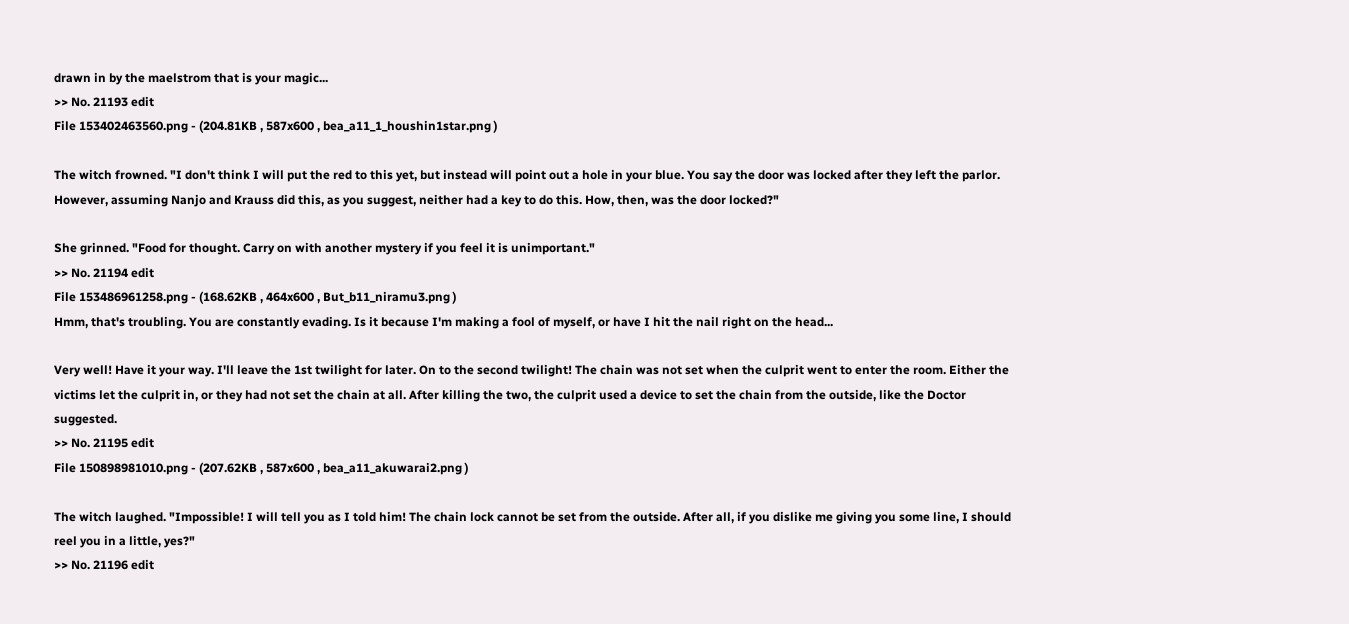drawn in by the maelstrom that is your magic...
>> No. 21193 edit
File 153402463560.png - (204.81KB , 587x600 , bea_a11_1_houshin1star.png )

The witch frowned. "I don't think I will put the red to this yet, but instead will point out a hole in your blue. You say the door was locked after they left the parlor. However, assuming Nanjo and Krauss did this, as you suggest, neither had a key to do this. How, then, was the door locked?"

She grinned. "Food for thought. Carry on with another mystery if you feel it is unimportant."
>> No. 21194 edit
File 153486961258.png - (168.62KB , 464x600 , But_b11_niramu3.png )
Hmm, that's troubling. You are constantly evading. Is it because I'm making a fool of myself, or have I hit the nail right on the head...

Very well! Have it your way. I'll leave the 1st twilight for later. On to the second twilight! The chain was not set when the culprit went to enter the room. Either the victims let the culprit in, or they had not set the chain at all. After killing the two, the culprit used a device to set the chain from the outside, like the Doctor suggested.
>> No. 21195 edit
File 150898981010.png - (207.62KB , 587x600 , bea_a11_akuwarai2.png )

The witch laughed. "Impossible! I will tell you as I told him! The chain lock cannot be set from the outside. After all, if you dislike me giving you some line, I should reel you in a little, yes?"
>> No. 21196 edit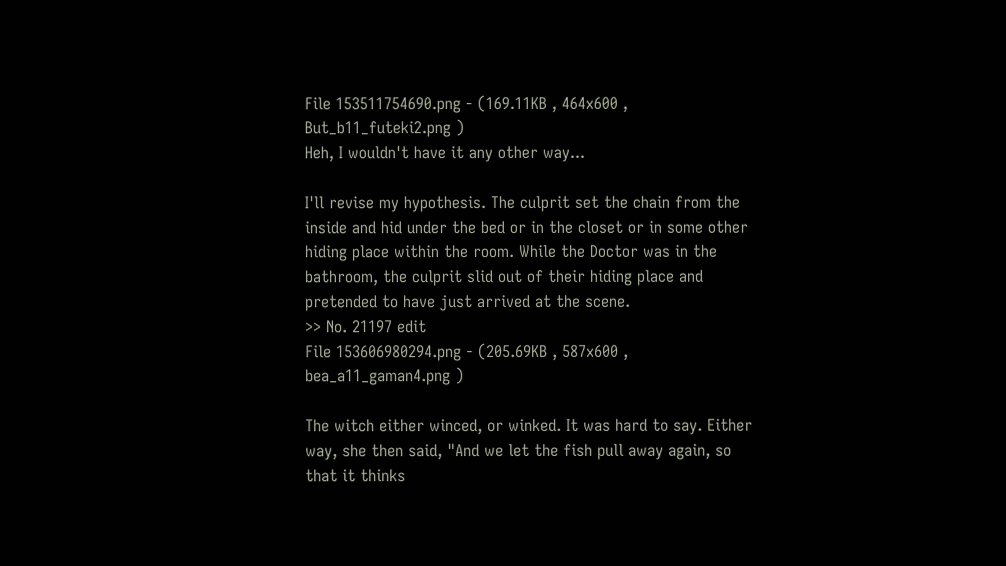File 153511754690.png - (169.11KB , 464x600 , But_b11_futeki2.png )
Heh, I wouldn't have it any other way...

I'll revise my hypothesis. The culprit set the chain from the inside and hid under the bed or in the closet or in some other hiding place within the room. While the Doctor was in the bathroom, the culprit slid out of their hiding place and pretended to have just arrived at the scene.
>> No. 21197 edit
File 153606980294.png - (205.69KB , 587x600 , bea_a11_gaman4.png )

The witch either winced, or winked. It was hard to say. Either way, she then said, "And we let the fish pull away again, so that it thinks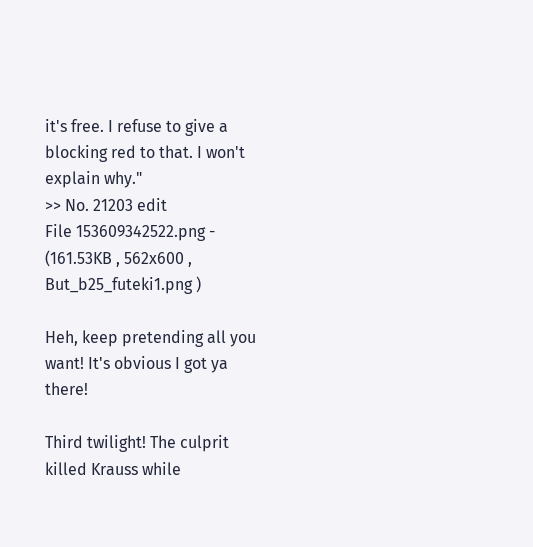it's free. I refuse to give a blocking red to that. I won't explain why."
>> No. 21203 edit
File 153609342522.png - (161.53KB , 562x600 , But_b25_futeki1.png )

Heh, keep pretending all you want! It's obvious I got ya there!

Third twilight! The culprit killed Krauss while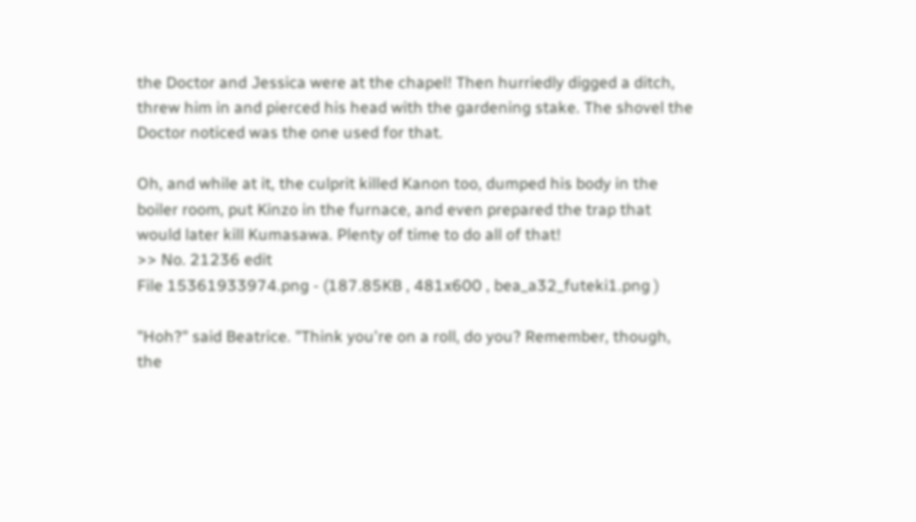the Doctor and Jessica were at the chapel! Then hurriedly digged a ditch, threw him in and pierced his head with the gardening stake. The shovel the Doctor noticed was the one used for that.

Oh, and while at it, the culprit killed Kanon too, dumped his body in the boiler room, put Kinzo in the furnace, and even prepared the trap that would later kill Kumasawa. Plenty of time to do all of that!
>> No. 21236 edit
File 15361933974.png - (187.85KB , 481x600 , bea_a32_futeki1.png )

"Hoh?" said Beatrice. "Think you're on a roll, do you? Remember, though, the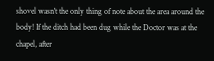shovel wasn't the only thing of note about the area around the body! If the ditch had been dug while the Doctor was at the chapel, after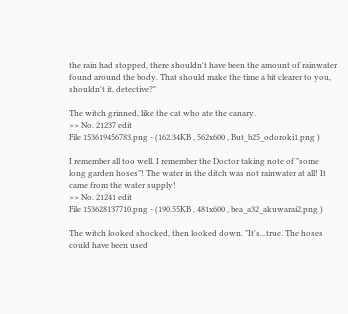the rain had stopped, there shouldn't have been the amount of rainwater found around the body. That should make the time a bit clearer to you, shouldn't it, detective?"

The witch grinned, like the cat who ate the canary.
>> No. 21237 edit
File 153619456783.png - (162.34KB , 562x600 , But_b25_odoroki1.png )

I remember all too well. I remember the Doctor taking note of "some long garden hoses"! The water in the ditch was not rainwater at all! It came from the water supply!
>> No. 21241 edit
File 153628137710.png - (190.55KB , 481x600 , bea_a32_akuwarai2.png )

The witch looked shocked, then looked down. "It's...true. The hoses could have been used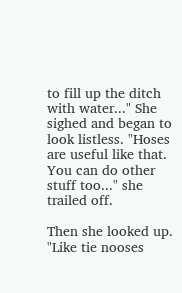to fill up the ditch with water..." She sighed and began to look listless. "Hoses are useful like that. You can do other stuff too..." she trailed off.

Then she looked up. "Like tie nooses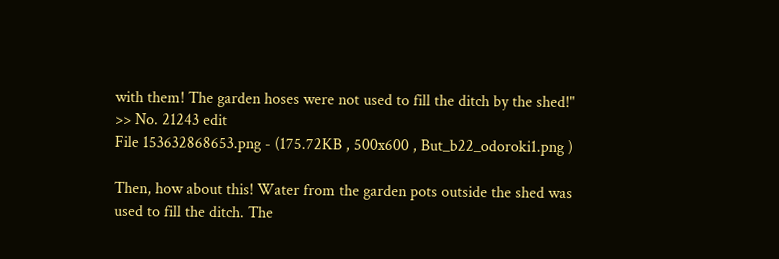with them! The garden hoses were not used to fill the ditch by the shed!"
>> No. 21243 edit
File 153632868653.png - (175.72KB , 500x600 , But_b22_odoroki1.png )

Then, how about this! Water from the garden pots outside the shed was used to fill the ditch. The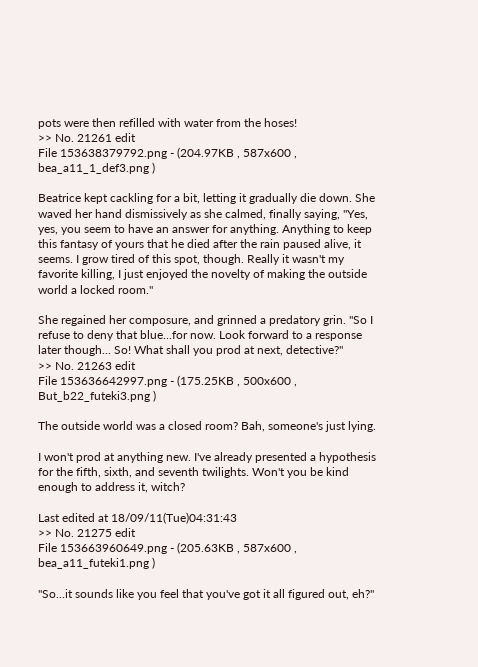pots were then refilled with water from the hoses!
>> No. 21261 edit
File 153638379792.png - (204.97KB , 587x600 , bea_a11_1_def3.png )

Beatrice kept cackling for a bit, letting it gradually die down. She waved her hand dismissively as she calmed, finally saying, "Yes, yes, you seem to have an answer for anything. Anything to keep this fantasy of yours that he died after the rain paused alive, it seems. I grow tired of this spot, though. Really it wasn't my favorite killing, I just enjoyed the novelty of making the outside world a locked room."

She regained her composure, and grinned a predatory grin. "So I refuse to deny that blue...for now. Look forward to a response later though... So! What shall you prod at next, detective?"
>> No. 21263 edit
File 153636642997.png - (175.25KB , 500x600 , But_b22_futeki3.png )

The outside world was a closed room? Bah, someone's just lying.

I won't prod at anything new. I've already presented a hypothesis for the fifth, sixth, and seventh twilights. Won't you be kind enough to address it, witch?

Last edited at 18/09/11(Tue)04:31:43
>> No. 21275 edit
File 153663960649.png - (205.63KB , 587x600 , bea_a11_futeki1.png )

"So...it sounds like you feel that you've got it all figured out, eh?"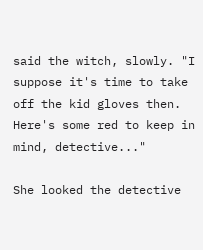said the witch, slowly. "I suppose it's time to take off the kid gloves then. Here's some red to keep in mind, detective..."

She looked the detective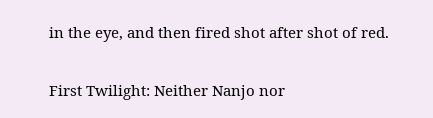in the eye, and then fired shot after shot of red.

First Twilight: Neither Nanjo nor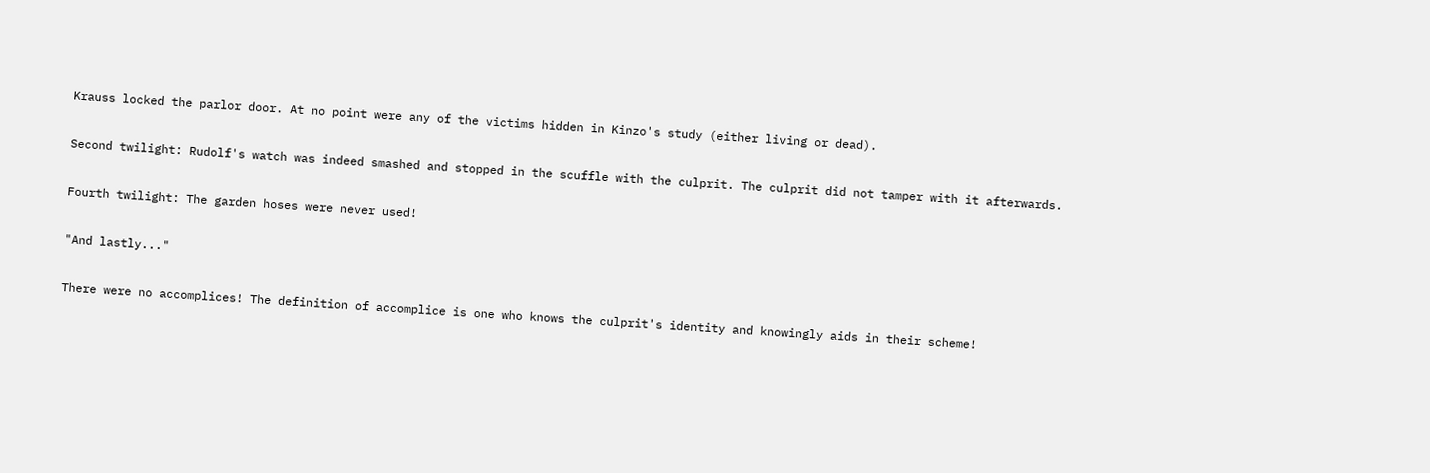Krauss locked the parlor door. At no point were any of the victims hidden in Kinzo's study (either living or dead).

Second twilight: Rudolf's watch was indeed smashed and stopped in the scuffle with the culprit. The culprit did not tamper with it afterwards.

Fourth twilight: The garden hoses were never used!

"And lastly..."

There were no accomplices! The definition of accomplice is one who knows the culprit's identity and knowingly aids in their scheme!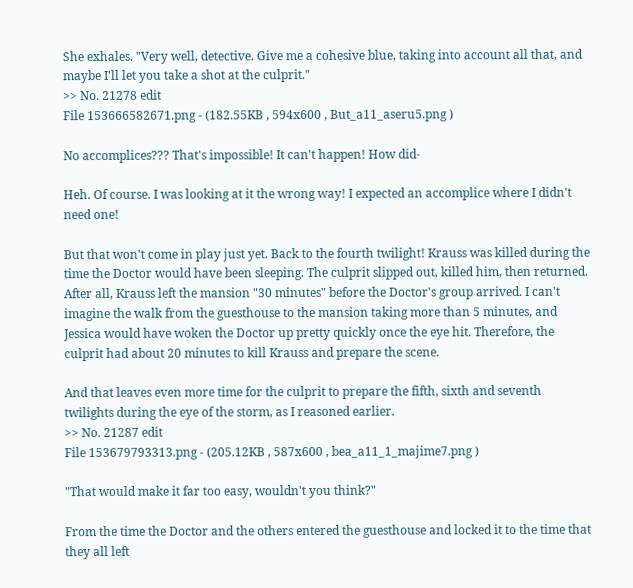She exhales. "Very well, detective. Give me a cohesive blue, taking into account all that, and maybe I'll let you take a shot at the culprit."
>> No. 21278 edit
File 153666582671.png - (182.55KB , 594x600 , But_a11_aseru5.png )

No accomplices??? That's impossible! It can't happen! How did-

Heh. Of course. I was looking at it the wrong way! I expected an accomplice where I didn't need one!

But that won't come in play just yet. Back to the fourth twilight! Krauss was killed during the time the Doctor would have been sleeping. The culprit slipped out, killed him, then returned. After all, Krauss left the mansion "30 minutes" before the Doctor's group arrived. I can't imagine the walk from the guesthouse to the mansion taking more than 5 minutes, and Jessica would have woken the Doctor up pretty quickly once the eye hit. Therefore, the culprit had about 20 minutes to kill Krauss and prepare the scene.

And that leaves even more time for the culprit to prepare the fifth, sixth and seventh twilights during the eye of the storm, as I reasoned earlier.
>> No. 21287 edit
File 153679793313.png - (205.12KB , 587x600 , bea_a11_1_majime7.png )

"That would make it far too easy, wouldn't you think?"

From the time the Doctor and the others entered the guesthouse and locked it to the time that they all left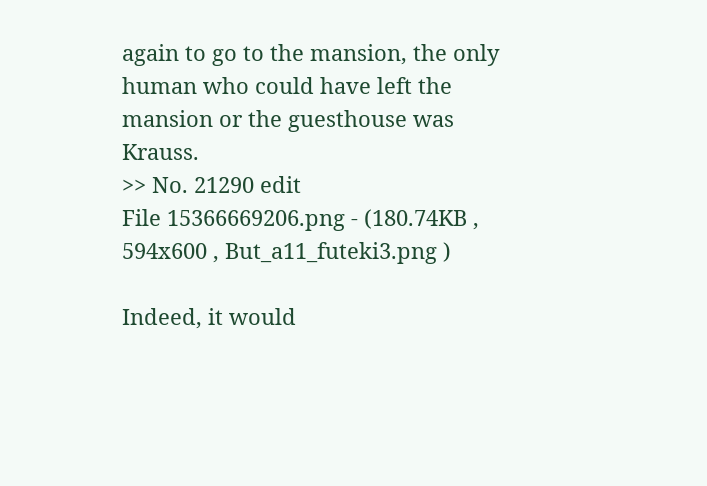again to go to the mansion, the only human who could have left the mansion or the guesthouse was Krauss.
>> No. 21290 edit
File 15366669206.png - (180.74KB , 594x600 , But_a11_futeki3.png )

Indeed, it would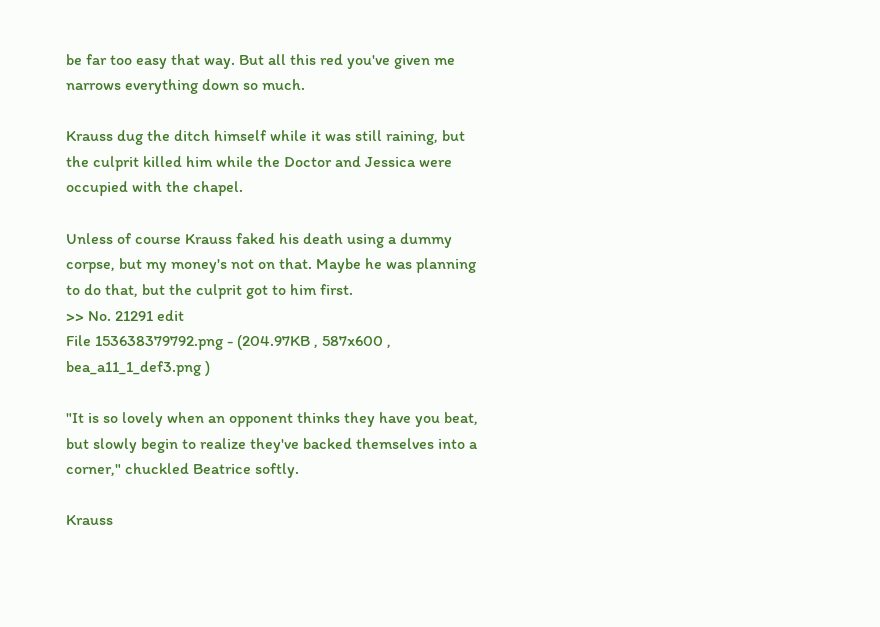be far too easy that way. But all this red you've given me narrows everything down so much.

Krauss dug the ditch himself while it was still raining, but the culprit killed him while the Doctor and Jessica were occupied with the chapel.

Unless of course Krauss faked his death using a dummy corpse, but my money's not on that. Maybe he was planning to do that, but the culprit got to him first.
>> No. 21291 edit
File 153638379792.png - (204.97KB , 587x600 , bea_a11_1_def3.png )

"It is so lovely when an opponent thinks they have you beat, but slowly begin to realize they've backed themselves into a corner," chuckled Beatrice softly.

Krauss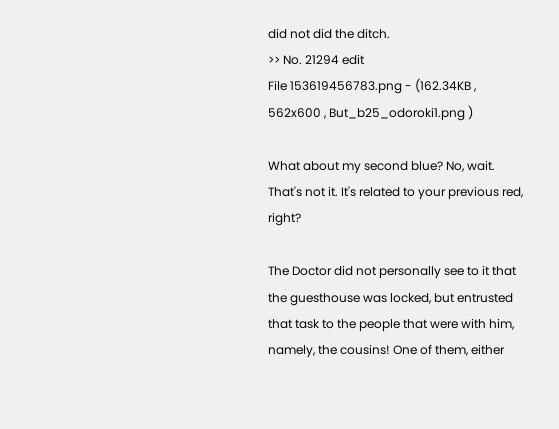did not did the ditch.
>> No. 21294 edit
File 153619456783.png - (162.34KB , 562x600 , But_b25_odoroki1.png )

What about my second blue? No, wait. That's not it. It's related to your previous red, right?

The Doctor did not personally see to it that the guesthouse was locked, but entrusted that task to the people that were with him, namely, the cousins! One of them, either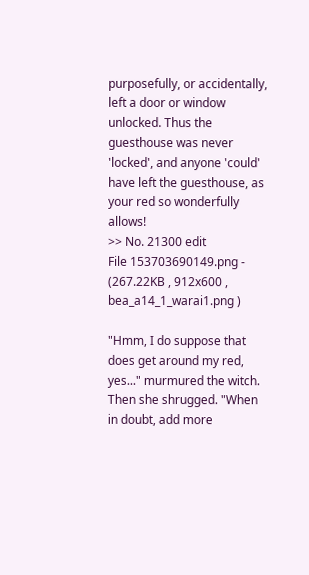purposefully, or accidentally, left a door or window unlocked. Thus the guesthouse was never 'locked', and anyone 'could' have left the guesthouse, as your red so wonderfully allows!
>> No. 21300 edit
File 153703690149.png - (267.22KB , 912x600 , bea_a14_1_warai1.png )

"Hmm, I do suppose that does get around my red, yes..." murmured the witch. Then she shrugged. "When in doubt, add more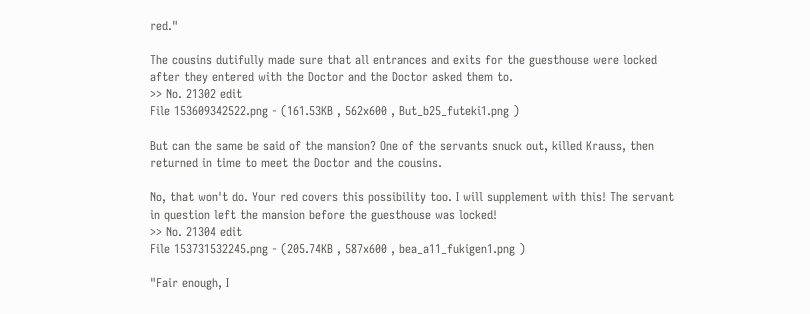red."

The cousins dutifully made sure that all entrances and exits for the guesthouse were locked after they entered with the Doctor and the Doctor asked them to.
>> No. 21302 edit
File 153609342522.png - (161.53KB , 562x600 , But_b25_futeki1.png )

But can the same be said of the mansion? One of the servants snuck out, killed Krauss, then returned in time to meet the Doctor and the cousins.

No, that won't do. Your red covers this possibility too. I will supplement with this! The servant in question left the mansion before the guesthouse was locked!
>> No. 21304 edit
File 153731532245.png - (205.74KB , 587x600 , bea_a11_fukigen1.png )

"Fair enough, I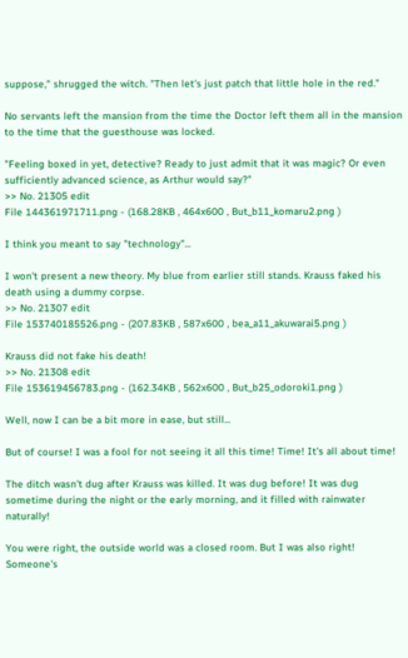suppose," shrugged the witch. "Then let's just patch that little hole in the red."

No servants left the mansion from the time the Doctor left them all in the mansion to the time that the guesthouse was locked.

"Feeling boxed in yet, detective? Ready to just admit that it was magic? Or even sufficiently advanced science, as Arthur would say?"
>> No. 21305 edit
File 144361971711.png - (168.28KB , 464x600 , But_b11_komaru2.png )

I think you meant to say "technology"...

I won't present a new theory. My blue from earlier still stands. Krauss faked his death using a dummy corpse.
>> No. 21307 edit
File 153740185526.png - (207.83KB , 587x600 , bea_a11_akuwarai5.png )

Krauss did not fake his death!
>> No. 21308 edit
File 153619456783.png - (162.34KB , 562x600 , But_b25_odoroki1.png )

Well, now I can be a bit more in ease, but still...

But of course! I was a fool for not seeing it all this time! Time! It's all about time!

The ditch wasn't dug after Krauss was killed. It was dug before! It was dug sometime during the night or the early morning, and it filled with rainwater naturally!

You were right, the outside world was a closed room. But I was also right! Someone's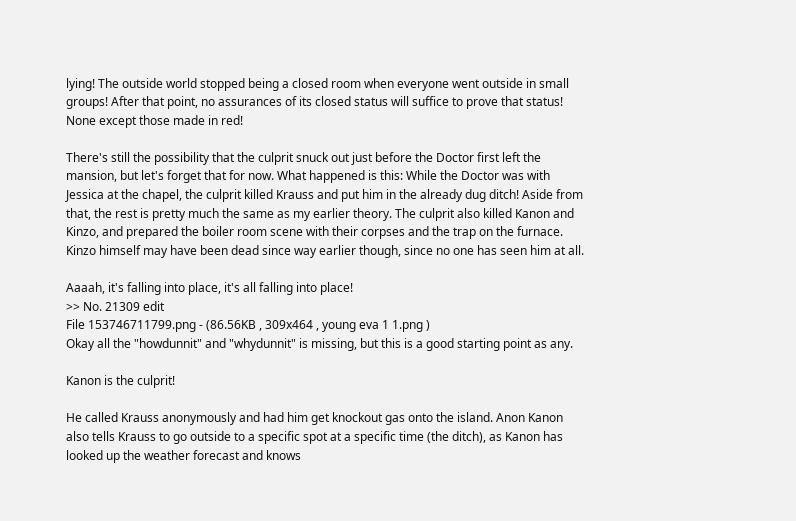lying! The outside world stopped being a closed room when everyone went outside in small groups! After that point, no assurances of its closed status will suffice to prove that status! None except those made in red!

There's still the possibility that the culprit snuck out just before the Doctor first left the mansion, but let's forget that for now. What happened is this: While the Doctor was with Jessica at the chapel, the culprit killed Krauss and put him in the already dug ditch! Aside from that, the rest is pretty much the same as my earlier theory. The culprit also killed Kanon and Kinzo, and prepared the boiler room scene with their corpses and the trap on the furnace. Kinzo himself may have been dead since way earlier though, since no one has seen him at all.

Aaaah, it's falling into place, it's all falling into place!
>> No. 21309 edit
File 153746711799.png - (86.56KB , 309x464 , young eva 1 1.png )
Okay all the "howdunnit" and "whydunnit" is missing, but this is a good starting point as any.

Kanon is the culprit!

He called Krauss anonymously and had him get knockout gas onto the island. Anon Kanon also tells Krauss to go outside to a specific spot at a specific time (the ditch), as Kanon has looked up the weather forecast and knows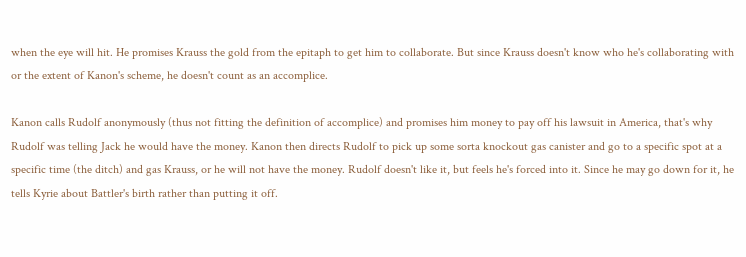when the eye will hit. He promises Krauss the gold from the epitaph to get him to collaborate. But since Krauss doesn't know who he's collaborating with or the extent of Kanon's scheme, he doesn't count as an accomplice.

Kanon calls Rudolf anonymously (thus not fitting the definition of accomplice) and promises him money to pay off his lawsuit in America, that's why Rudolf was telling Jack he would have the money. Kanon then directs Rudolf to pick up some sorta knockout gas canister and go to a specific spot at a specific time (the ditch) and gas Krauss, or he will not have the money. Rudolf doesn't like it, but feels he's forced into it. Since he may go down for it, he tells Kyrie about Battler's birth rather than putting it off.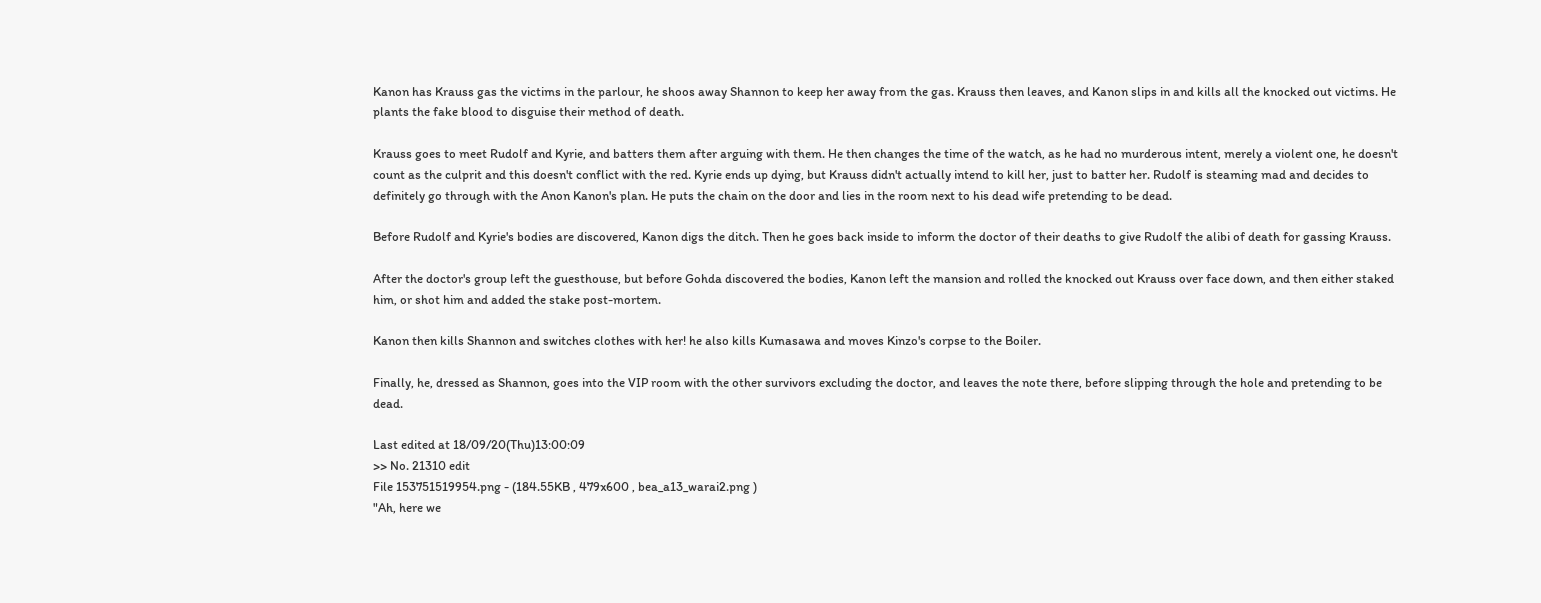Kanon has Krauss gas the victims in the parlour, he shoos away Shannon to keep her away from the gas. Krauss then leaves, and Kanon slips in and kills all the knocked out victims. He plants the fake blood to disguise their method of death.

Krauss goes to meet Rudolf and Kyrie, and batters them after arguing with them. He then changes the time of the watch, as he had no murderous intent, merely a violent one, he doesn't count as the culprit and this doesn't conflict with the red. Kyrie ends up dying, but Krauss didn't actually intend to kill her, just to batter her. Rudolf is steaming mad and decides to definitely go through with the Anon Kanon's plan. He puts the chain on the door and lies in the room next to his dead wife pretending to be dead.

Before Rudolf and Kyrie's bodies are discovered, Kanon digs the ditch. Then he goes back inside to inform the doctor of their deaths to give Rudolf the alibi of death for gassing Krauss.

After the doctor's group left the guesthouse, but before Gohda discovered the bodies, Kanon left the mansion and rolled the knocked out Krauss over face down, and then either staked him, or shot him and added the stake post-mortem.

Kanon then kills Shannon and switches clothes with her! he also kills Kumasawa and moves Kinzo's corpse to the Boiler.

Finally, he, dressed as Shannon, goes into the VIP room with the other survivors excluding the doctor, and leaves the note there, before slipping through the hole and pretending to be dead.

Last edited at 18/09/20(Thu)13:00:09
>> No. 21310 edit
File 153751519954.png - (184.55KB , 479x600 , bea_a13_warai2.png )
"Ah, here we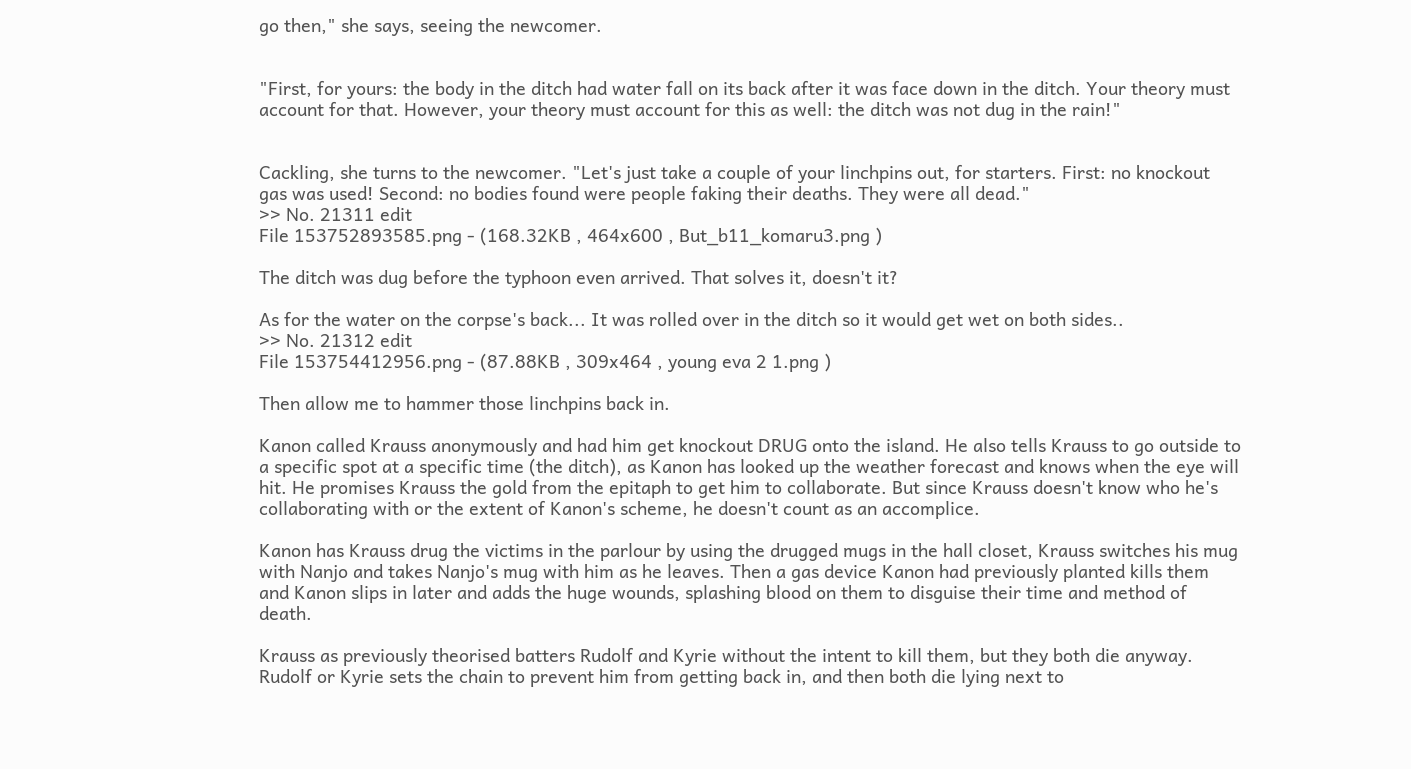go then," she says, seeing the newcomer.


"First, for yours: the body in the ditch had water fall on its back after it was face down in the ditch. Your theory must account for that. However, your theory must account for this as well: the ditch was not dug in the rain!"


Cackling, she turns to the newcomer. "Let's just take a couple of your linchpins out, for starters. First: no knockout gas was used! Second: no bodies found were people faking their deaths. They were all dead."
>> No. 21311 edit
File 153752893585.png - (168.32KB , 464x600 , But_b11_komaru3.png )

The ditch was dug before the typhoon even arrived. That solves it, doesn't it?

As for the water on the corpse's back... It was rolled over in the ditch so it would get wet on both sides..
>> No. 21312 edit
File 153754412956.png - (87.88KB , 309x464 , young eva 2 1.png )

Then allow me to hammer those linchpins back in.

Kanon called Krauss anonymously and had him get knockout DRUG onto the island. He also tells Krauss to go outside to a specific spot at a specific time (the ditch), as Kanon has looked up the weather forecast and knows when the eye will hit. He promises Krauss the gold from the epitaph to get him to collaborate. But since Krauss doesn't know who he's collaborating with or the extent of Kanon's scheme, he doesn't count as an accomplice.

Kanon has Krauss drug the victims in the parlour by using the drugged mugs in the hall closet, Krauss switches his mug with Nanjo and takes Nanjo's mug with him as he leaves. Then a gas device Kanon had previously planted kills them and Kanon slips in later and adds the huge wounds, splashing blood on them to disguise their time and method of death.

Krauss as previously theorised batters Rudolf and Kyrie without the intent to kill them, but they both die anyway. Rudolf or Kyrie sets the chain to prevent him from getting back in, and then both die lying next to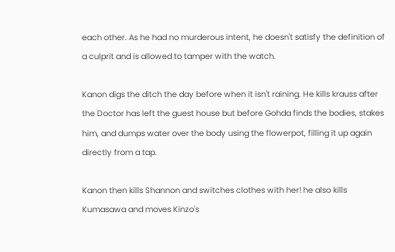each other. As he had no murderous intent, he doesn't satisfy the definition of a culprit and is allowed to tamper with the watch.

Kanon digs the ditch the day before when it isn't raining. He kills krauss after the Doctor has left the guest house but before Gohda finds the bodies, stakes him, and dumps water over the body using the flowerpot, filling it up again directly from a tap.

Kanon then kills Shannon and switches clothes with her! he also kills Kumasawa and moves Kinzo's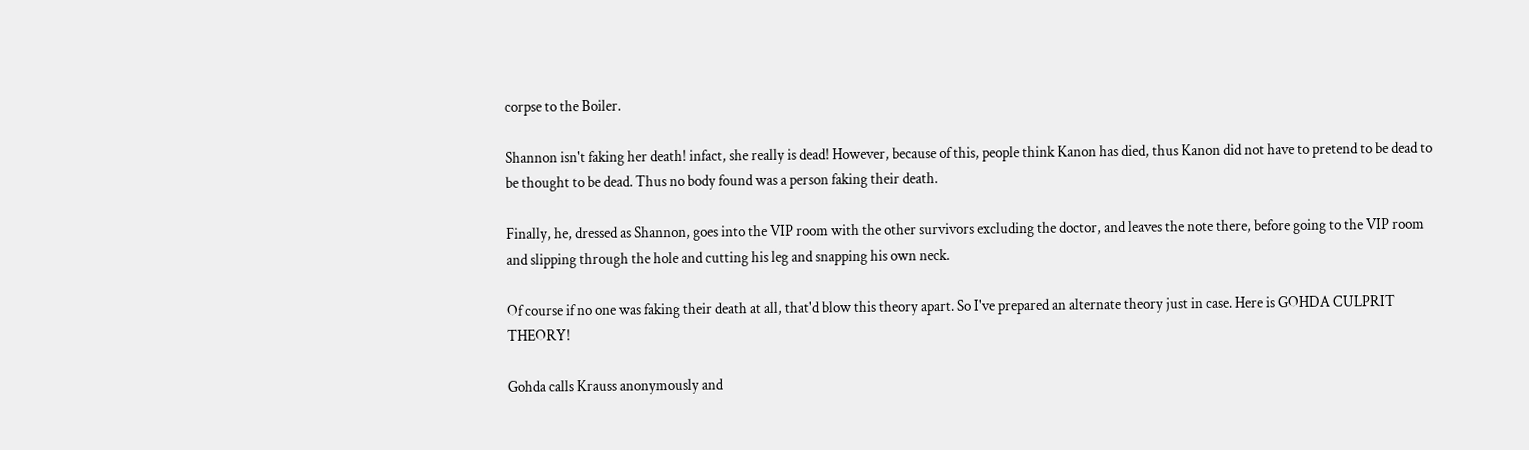corpse to the Boiler.

Shannon isn't faking her death! infact, she really is dead! However, because of this, people think Kanon has died, thus Kanon did not have to pretend to be dead to be thought to be dead. Thus no body found was a person faking their death.

Finally, he, dressed as Shannon, goes into the VIP room with the other survivors excluding the doctor, and leaves the note there, before going to the VIP room and slipping through the hole and cutting his leg and snapping his own neck.

Of course if no one was faking their death at all, that'd blow this theory apart. So I've prepared an alternate theory just in case. Here is GOHDA CULPRIT THEORY!

Gohda calls Krauss anonymously and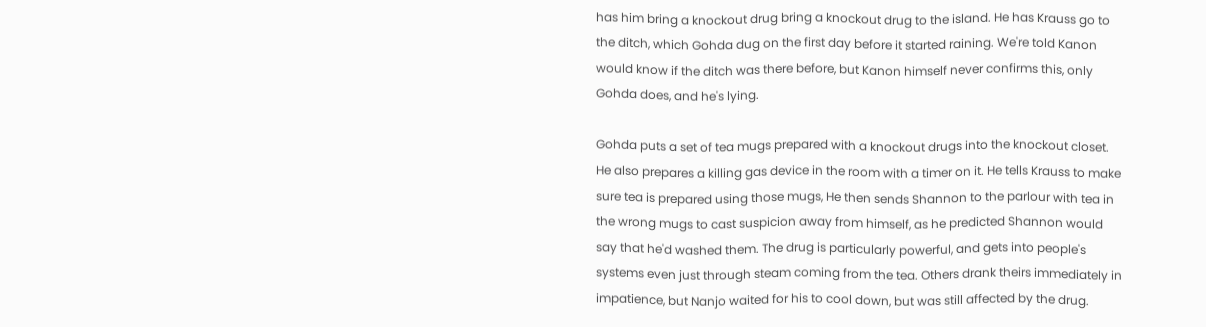has him bring a knockout drug bring a knockout drug to the island. He has Krauss go to the ditch, which Gohda dug on the first day before it started raining. We're told Kanon would know if the ditch was there before, but Kanon himself never confirms this, only Gohda does, and he's lying.

Gohda puts a set of tea mugs prepared with a knockout drugs into the knockout closet. He also prepares a killing gas device in the room with a timer on it. He tells Krauss to make sure tea is prepared using those mugs, He then sends Shannon to the parlour with tea in the wrong mugs to cast suspicion away from himself, as he predicted Shannon would say that he'd washed them. The drug is particularly powerful, and gets into people's systems even just through steam coming from the tea. Others drank theirs immediately in impatience, but Nanjo waited for his to cool down, but was still affected by the drug.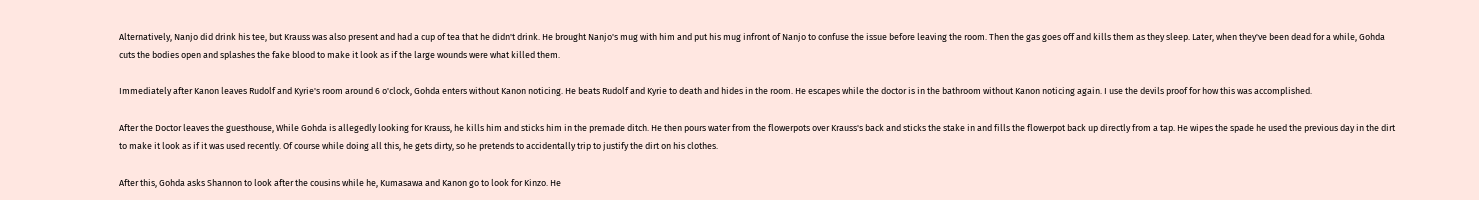Alternatively, Nanjo did drink his tee, but Krauss was also present and had a cup of tea that he didn't drink. He brought Nanjo's mug with him and put his mug infront of Nanjo to confuse the issue before leaving the room. Then the gas goes off and kills them as they sleep. Later, when they've been dead for a while, Gohda cuts the bodies open and splashes the fake blood to make it look as if the large wounds were what killed them.

Immediately after Kanon leaves Rudolf and Kyrie's room around 6 o'clock, Gohda enters without Kanon noticing. He beats Rudolf and Kyrie to death and hides in the room. He escapes while the doctor is in the bathroom without Kanon noticing again. I use the devils proof for how this was accomplished.

After the Doctor leaves the guesthouse, While Gohda is allegedly looking for Krauss, he kills him and sticks him in the premade ditch. He then pours water from the flowerpots over Krauss's back and sticks the stake in and fills the flowerpot back up directly from a tap. He wipes the spade he used the previous day in the dirt to make it look as if it was used recently. Of course while doing all this, he gets dirty, so he pretends to accidentally trip to justify the dirt on his clothes.

After this, Gohda asks Shannon to look after the cousins while he, Kumasawa and Kanon go to look for Kinzo. He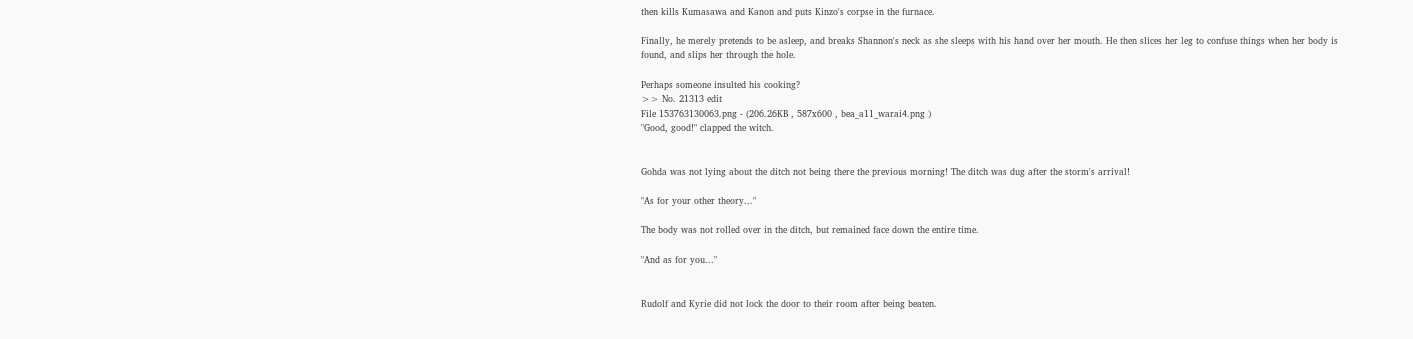then kills Kumasawa and Kanon and puts Kinzo's corpse in the furnace.

Finally, he merely pretends to be asleep, and breaks Shannon's neck as she sleeps with his hand over her mouth. He then slices her leg to confuse things when her body is found, and slips her through the hole.

Perhaps someone insulted his cooking?
>> No. 21313 edit
File 153763130063.png - (206.26KB , 587x600 , bea_a11_warai4.png )
"Good, good!" clapped the witch.


Gohda was not lying about the ditch not being there the previous morning! The ditch was dug after the storm's arrival!

"As for your other theory..."

The body was not rolled over in the ditch, but remained face down the entire time.

"And as for you..."


Rudolf and Kyrie did not lock the door to their room after being beaten.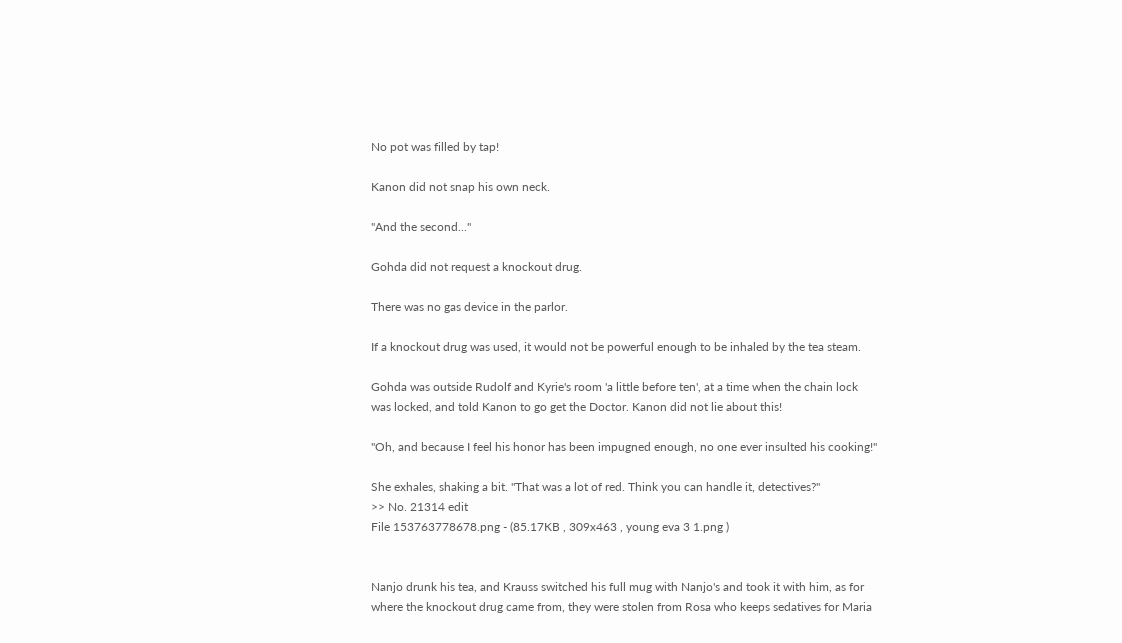No pot was filled by tap!

Kanon did not snap his own neck.

"And the second..."

Gohda did not request a knockout drug.

There was no gas device in the parlor.

If a knockout drug was used, it would not be powerful enough to be inhaled by the tea steam.

Gohda was outside Rudolf and Kyrie's room 'a little before ten', at a time when the chain lock was locked, and told Kanon to go get the Doctor. Kanon did not lie about this!

"Oh, and because I feel his honor has been impugned enough, no one ever insulted his cooking!"

She exhales, shaking a bit. "That was a lot of red. Think you can handle it, detectives?"
>> No. 21314 edit
File 153763778678.png - (85.17KB , 309x463 , young eva 3 1.png )


Nanjo drunk his tea, and Krauss switched his full mug with Nanjo's and took it with him, as for where the knockout drug came from, they were stolen from Rosa who keeps sedatives for Maria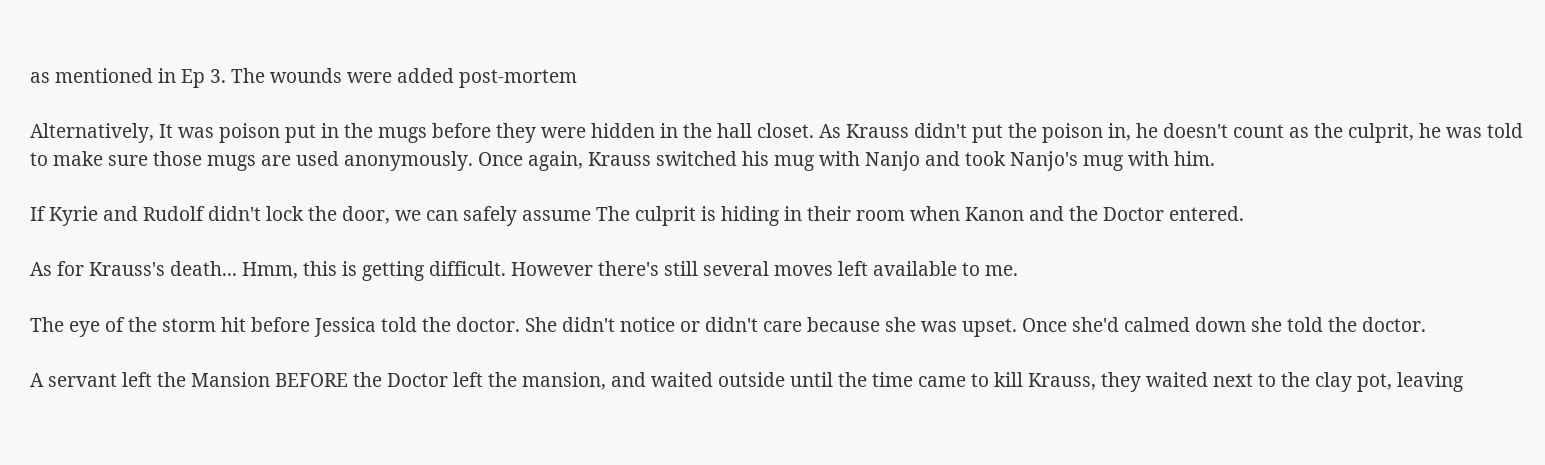as mentioned in Ep 3. The wounds were added post-mortem

Alternatively, It was poison put in the mugs before they were hidden in the hall closet. As Krauss didn't put the poison in, he doesn't count as the culprit, he was told to make sure those mugs are used anonymously. Once again, Krauss switched his mug with Nanjo and took Nanjo's mug with him.

If Kyrie and Rudolf didn't lock the door, we can safely assume The culprit is hiding in their room when Kanon and the Doctor entered.

As for Krauss's death... Hmm, this is getting difficult. However there's still several moves left available to me.

The eye of the storm hit before Jessica told the doctor. She didn't notice or didn't care because she was upset. Once she'd calmed down she told the doctor.

A servant left the Mansion BEFORE the Doctor left the mansion, and waited outside until the time came to kill Krauss, they waited next to the clay pot, leaving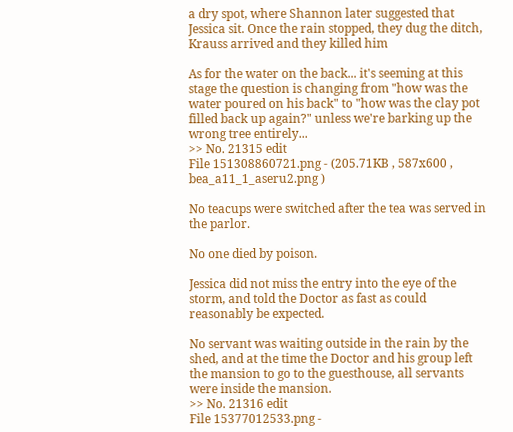a dry spot, where Shannon later suggested that Jessica sit. Once the rain stopped, they dug the ditch, Krauss arrived and they killed him

As for the water on the back... it's seeming at this stage the question is changing from "how was the water poured on his back" to "how was the clay pot filled back up again?" unless we're barking up the wrong tree entirely...
>> No. 21315 edit
File 151308860721.png - (205.71KB , 587x600 , bea_a11_1_aseru2.png )

No teacups were switched after the tea was served in the parlor.

No one died by poison.

Jessica did not miss the entry into the eye of the storm, and told the Doctor as fast as could reasonably be expected.

No servant was waiting outside in the rain by the shed, and at the time the Doctor and his group left the mansion to go to the guesthouse, all servants were inside the mansion.
>> No. 21316 edit
File 15377012533.png -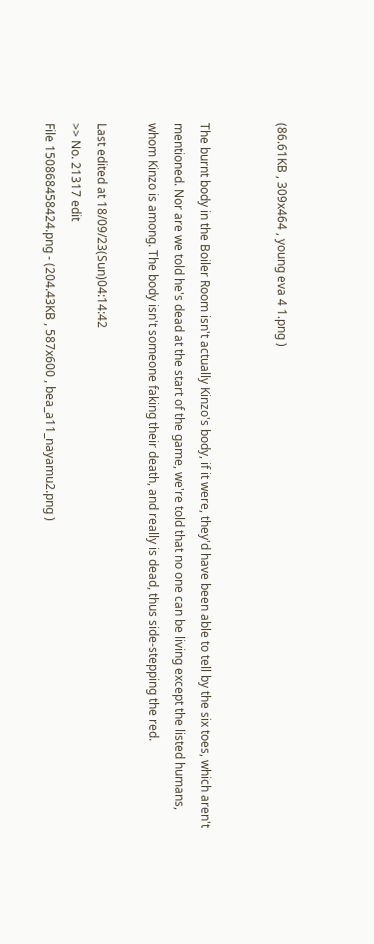(86.61KB , 309x464 , young eva 4 1.png )


The burnt body in the Boiler Room isn't actually Kinzo's body, if it were, they'd have been able to tell by the six toes, which aren't mentioned. Nor are we told he's dead at the start of the game, we're told that no one can be living except the listed humans, whom Kinzo is among. The body isn't someone faking their death, and really is dead, thus side-stepping the red.

Last edited at 18/09/23(Sun)04:14:42
>> No. 21317 edit
File 150868458424.png - (204.43KB , 587x600 , bea_a11_nayamu2.png )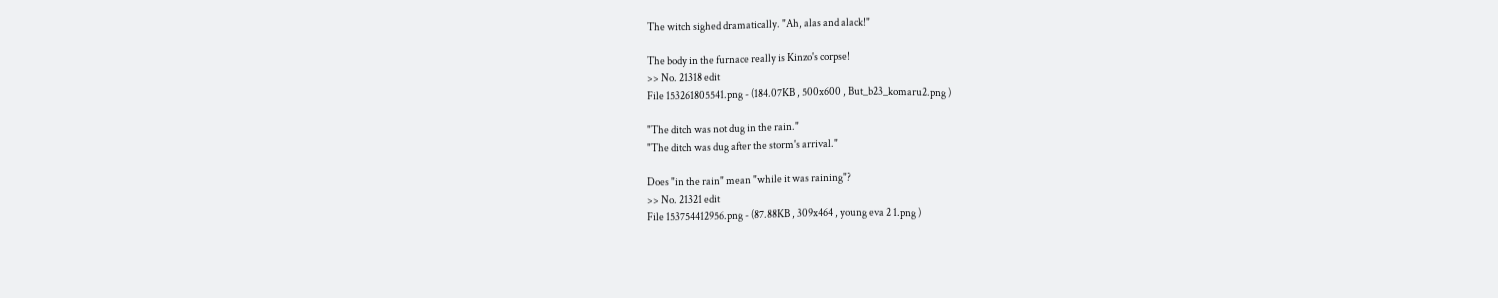The witch sighed dramatically. "Ah, alas and alack!"

The body in the furnace really is Kinzo's corpse!
>> No. 21318 edit
File 153261805541.png - (184.07KB , 500x600 , But_b23_komaru2.png )

"The ditch was not dug in the rain."
"The ditch was dug after the storm's arrival."

Does "in the rain" mean "while it was raining"?
>> No. 21321 edit
File 153754412956.png - (87.88KB , 309x464 , young eva 2 1.png )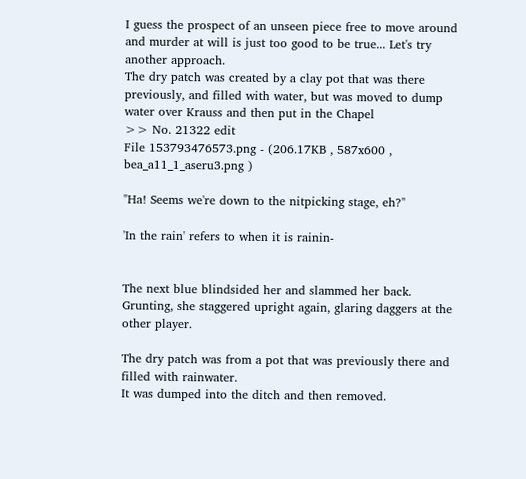I guess the prospect of an unseen piece free to move around and murder at will is just too good to be true... Let's try another approach.
The dry patch was created by a clay pot that was there previously, and filled with water, but was moved to dump water over Krauss and then put in the Chapel
>> No. 21322 edit
File 153793476573.png - (206.17KB , 587x600 , bea_a11_1_aseru3.png )

"Ha! Seems we're down to the nitpicking stage, eh?"

'In the rain' refers to when it is rainin-


The next blue blindsided her and slammed her back. Grunting, she staggered upright again, glaring daggers at the other player.

The dry patch was from a pot that was previously there and filled with rainwater.
It was dumped into the ditch and then removed.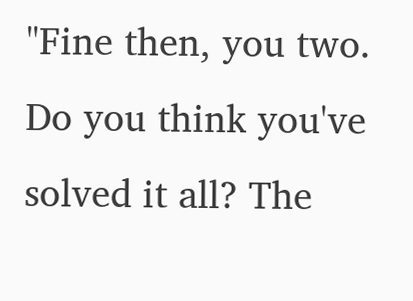"Fine then, you two. Do you think you've solved it all? The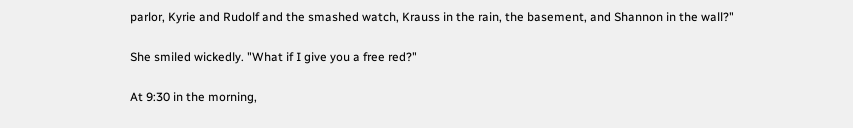parlor, Kyrie and Rudolf and the smashed watch, Krauss in the rain, the basement, and Shannon in the wall?"

She smiled wickedly. "What if I give you a free red?"

At 9:30 in the morning,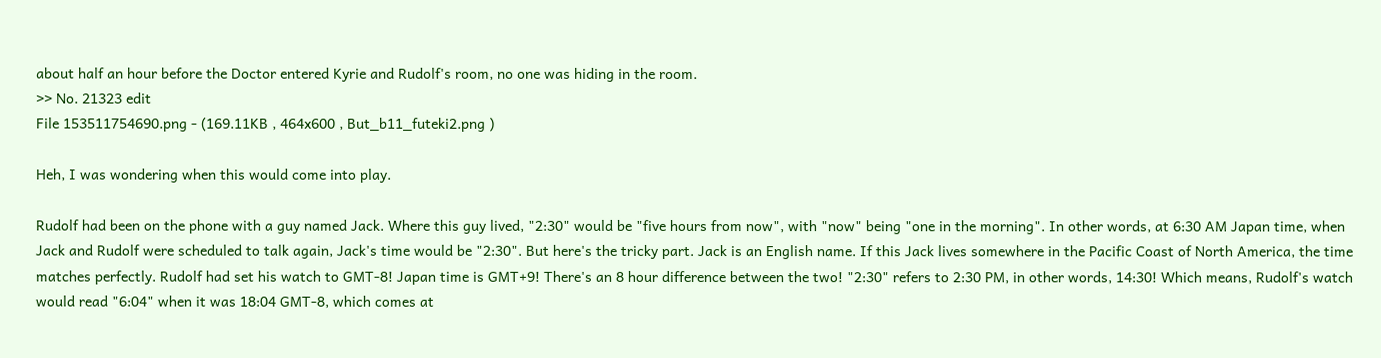about half an hour before the Doctor entered Kyrie and Rudolf's room, no one was hiding in the room.
>> No. 21323 edit
File 153511754690.png - (169.11KB , 464x600 , But_b11_futeki2.png )

Heh, I was wondering when this would come into play.

Rudolf had been on the phone with a guy named Jack. Where this guy lived, "2:30" would be "five hours from now", with "now" being "one in the morning". In other words, at 6:30 AM Japan time, when Jack and Rudolf were scheduled to talk again, Jack's time would be "2:30". But here's the tricky part. Jack is an English name. If this Jack lives somewhere in the Pacific Coast of North America, the time matches perfectly. Rudolf had set his watch to GMT-8! Japan time is GMT+9! There's an 8 hour difference between the two! "2:30" refers to 2:30 PM, in other words, 14:30! Which means, Rudolf's watch would read "6:04" when it was 18:04 GMT-8, which comes at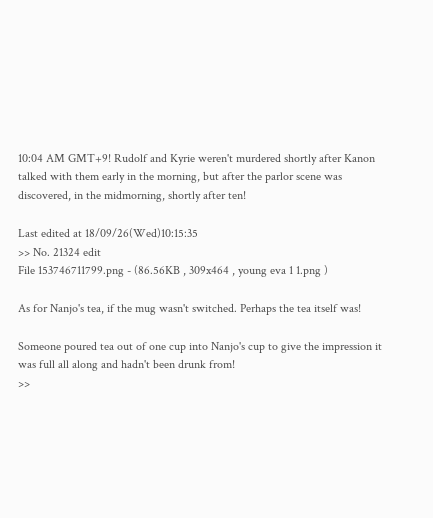10:04 AM GMT+9! Rudolf and Kyrie weren't murdered shortly after Kanon talked with them early in the morning, but after the parlor scene was discovered, in the midmorning, shortly after ten!

Last edited at 18/09/26(Wed)10:15:35
>> No. 21324 edit
File 153746711799.png - (86.56KB , 309x464 , young eva 1 1.png )

As for Nanjo's tea, if the mug wasn't switched. Perhaps the tea itself was!

Someone poured tea out of one cup into Nanjo's cup to give the impression it was full all along and hadn't been drunk from!
>>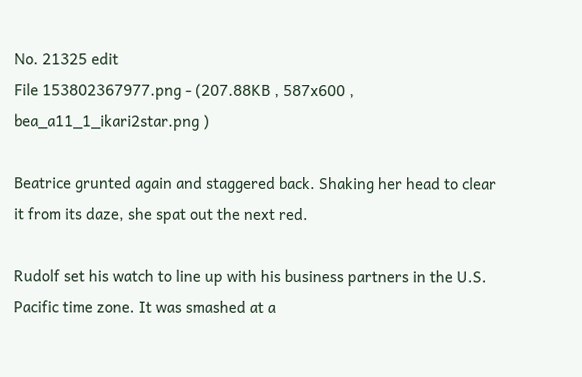No. 21325 edit
File 153802367977.png - (207.88KB , 587x600 , bea_a11_1_ikari2star.png )

Beatrice grunted again and staggered back. Shaking her head to clear it from its daze, she spat out the next red.

Rudolf set his watch to line up with his business partners in the U.S. Pacific time zone. It was smashed at a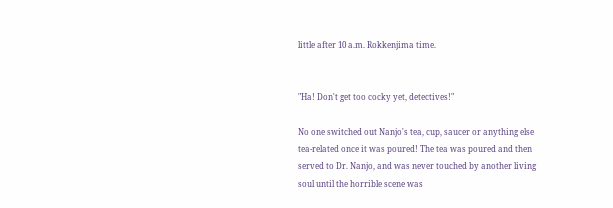little after 10 a.m. Rokkenjima time.


"Ha! Don't get too cocky yet, detectives!"

No one switched out Nanjo's tea, cup, saucer or anything else tea-related once it was poured! The tea was poured and then served to Dr. Nanjo, and was never touched by another living soul until the horrible scene was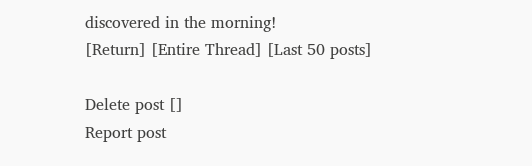discovered in the morning!
[Return] [Entire Thread] [Last 50 posts]

Delete post []
Report post